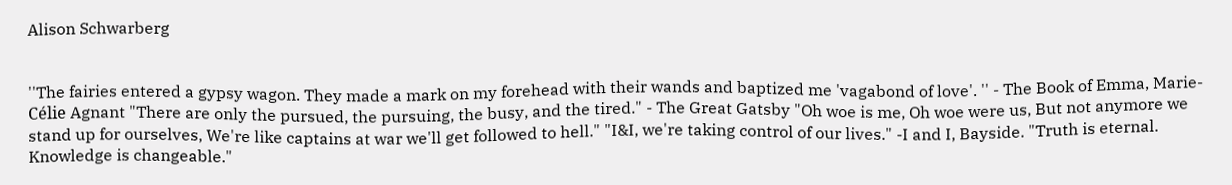Alison Schwarberg


''The fairies entered a gypsy wagon. They made a mark on my forehead with their wands and baptized me 'vagabond of love'. '' - The Book of Emma, Marie-Célie Agnant "There are only the pursued, the pursuing, the busy, and the tired." - The Great Gatsby "Oh woe is me, Oh woe were us, But not anymore we stand up for ourselves, We're like captains at war we'll get followed to hell." "I&I, we're taking control of our lives." -I and I, Bayside. "Truth is eternal. Knowledge is changeable."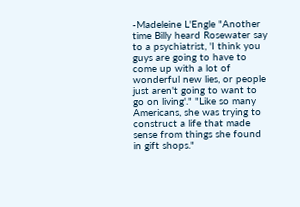-Madeleine L'Engle "Another time Billy heard Rosewater say to a psychiatrist, 'I think you guys are going to have to come up with a lot of wonderful new lies, or people just aren't going to want to go on living'." "Like so many Americans, she was trying to construct a life that made sense from things she found in gift shops."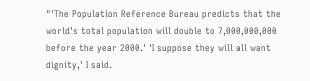"'The Population Reference Bureau predicts that the world's total population will double to 7,000,000,000 before the year 2000.' 'I suppose they will all want dignity,' I said.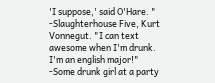'I suppose,' said O'Hare. " -Slaughterhouse Five, Kurt Vonnegut. "I can text awesome when I'm drunk. I'm an english major!" -Some drunk girl at a party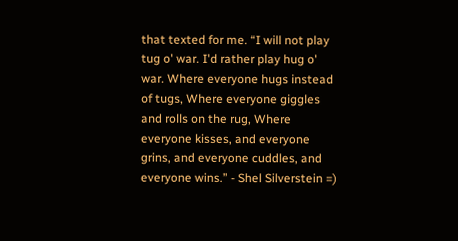that texted for me. “I will not play tug o' war. I'd rather play hug o' war. Where everyone hugs instead of tugs, Where everyone giggles and rolls on the rug, Where everyone kisses, and everyone grins, and everyone cuddles, and everyone wins.” - Shel Silverstein =)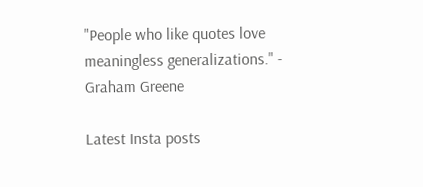"People who like quotes love meaningless generalizations." - Graham Greene

Latest Insta posts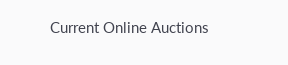Current Online Auctions